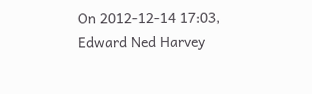On 2012-12-14 17:03, Edward Ned Harvey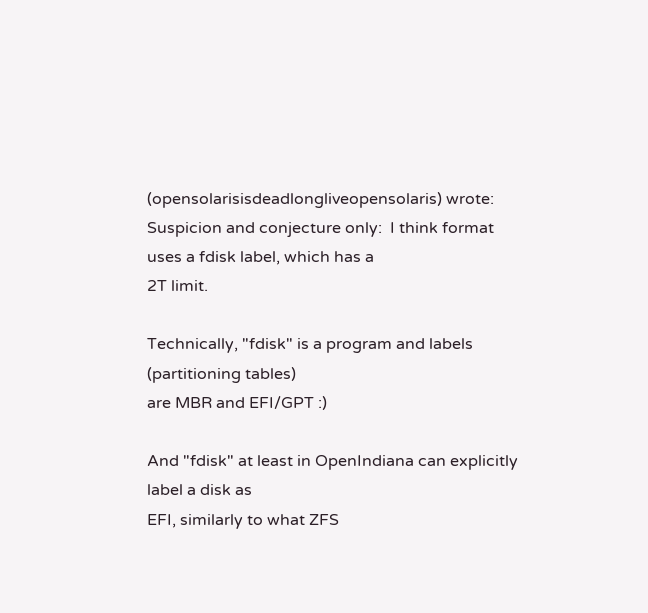(opensolarisisdeadlongliveopensolaris) wrote:
Suspicion and conjecture only:  I think format uses a fdisk label, which has a
2T limit.

Technically, "fdisk" is a program and labels (partitioning tables)
are MBR and EFI/GPT :)

And "fdisk" at least in OpenIndiana can explicitly label a disk as
EFI, similarly to what ZFS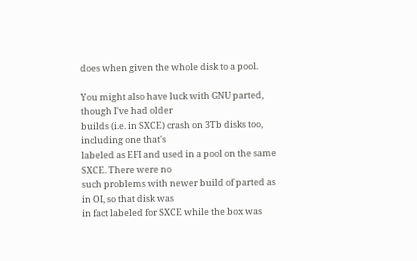does when given the whole disk to a pool.

You might also have luck with GNU parted, though I've had older
builds (i.e. in SXCE) crash on 3Tb disks too, including one that's
labeled as EFI and used in a pool on the same SXCE. There were no
such problems with newer build of parted as in OI, so that disk was
in fact labeled for SXCE while the box was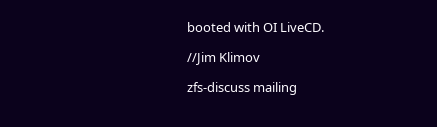booted with OI LiveCD.

//Jim Klimov

zfs-discuss mailing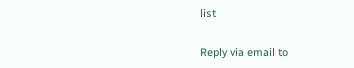list

Reply via email to